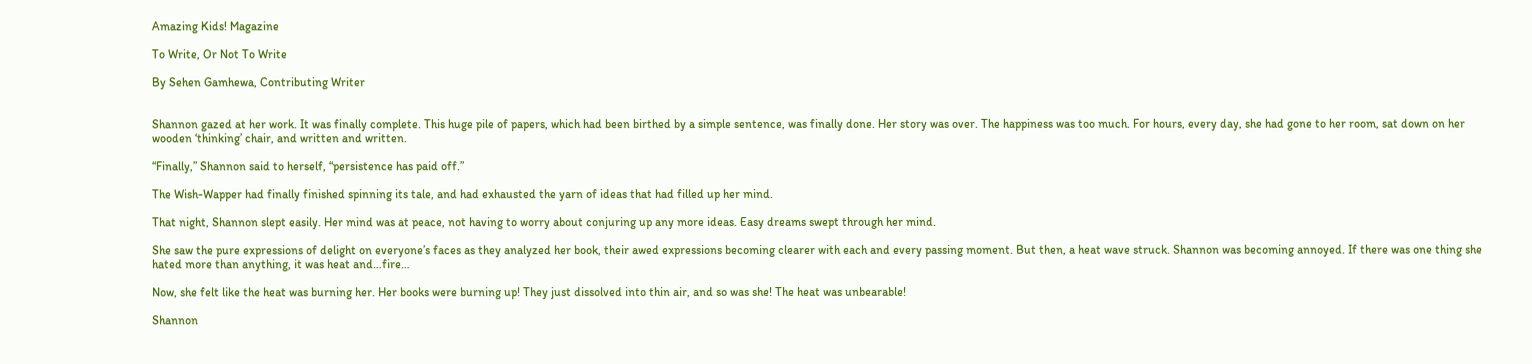Amazing Kids! Magazine

To Write, Or Not To Write

By Sehen Gamhewa, Contributing Writer


Shannon gazed at her work. It was finally complete. This huge pile of papers, which had been birthed by a simple sentence, was finally done. Her story was over. The happiness was too much. For hours, every day, she had gone to her room, sat down on her wooden ‘thinking’ chair, and written and written.

“Finally,” Shannon said to herself, “persistence has paid off.”

The Wish-Wapper had finally finished spinning its tale, and had exhausted the yarn of ideas that had filled up her mind.

That night, Shannon slept easily. Her mind was at peace, not having to worry about conjuring up any more ideas. Easy dreams swept through her mind.

She saw the pure expressions of delight on everyone’s faces as they analyzed her book, their awed expressions becoming clearer with each and every passing moment. But then, a heat wave struck. Shannon was becoming annoyed. If there was one thing she hated more than anything, it was heat and…fire…

Now, she felt like the heat was burning her. Her books were burning up! They just dissolved into thin air, and so was she! The heat was unbearable!

Shannon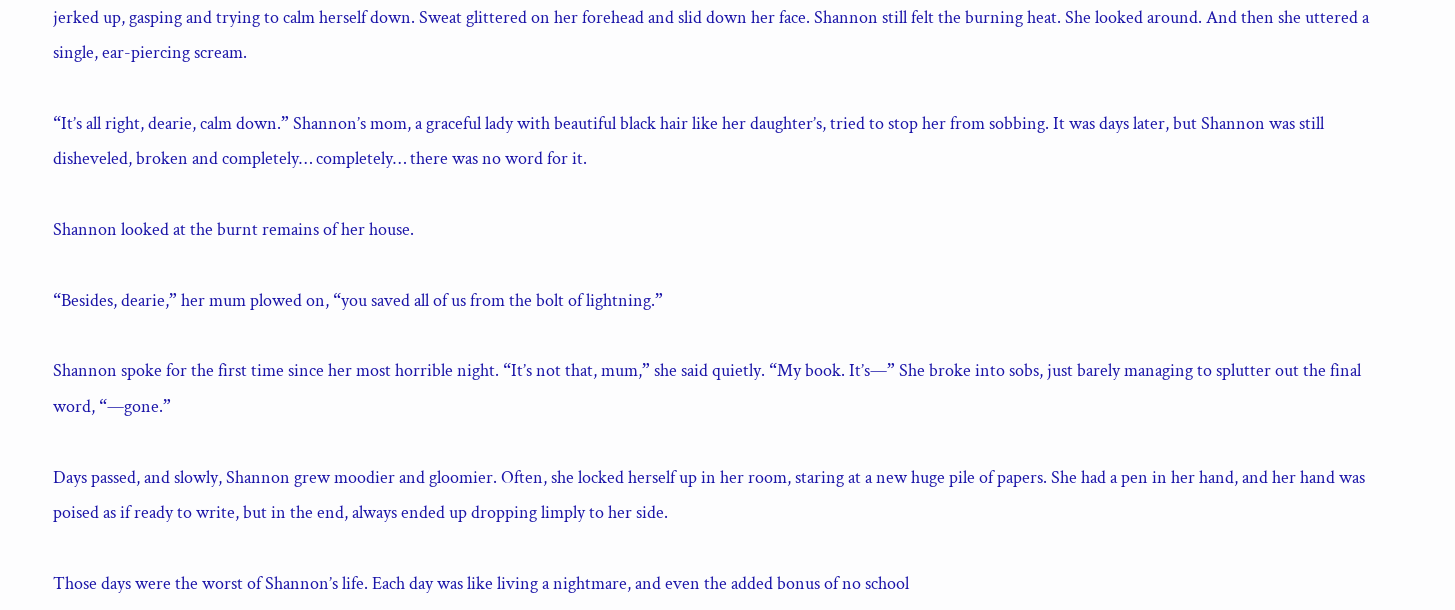jerked up, gasping and trying to calm herself down. Sweat glittered on her forehead and slid down her face. Shannon still felt the burning heat. She looked around. And then she uttered a single, ear-piercing scream.

“It’s all right, dearie, calm down.” Shannon’s mom, a graceful lady with beautiful black hair like her daughter’s, tried to stop her from sobbing. It was days later, but Shannon was still disheveled, broken and completely… completely… there was no word for it.

Shannon looked at the burnt remains of her house.

“Besides, dearie,” her mum plowed on, “you saved all of us from the bolt of lightning.”

Shannon spoke for the first time since her most horrible night. “It’s not that, mum,” she said quietly. “My book. It’s—” She broke into sobs, just barely managing to splutter out the final word, “—gone.”

Days passed, and slowly, Shannon grew moodier and gloomier. Often, she locked herself up in her room, staring at a new huge pile of papers. She had a pen in her hand, and her hand was poised as if ready to write, but in the end, always ended up dropping limply to her side.

Those days were the worst of Shannon’s life. Each day was like living a nightmare, and even the added bonus of no school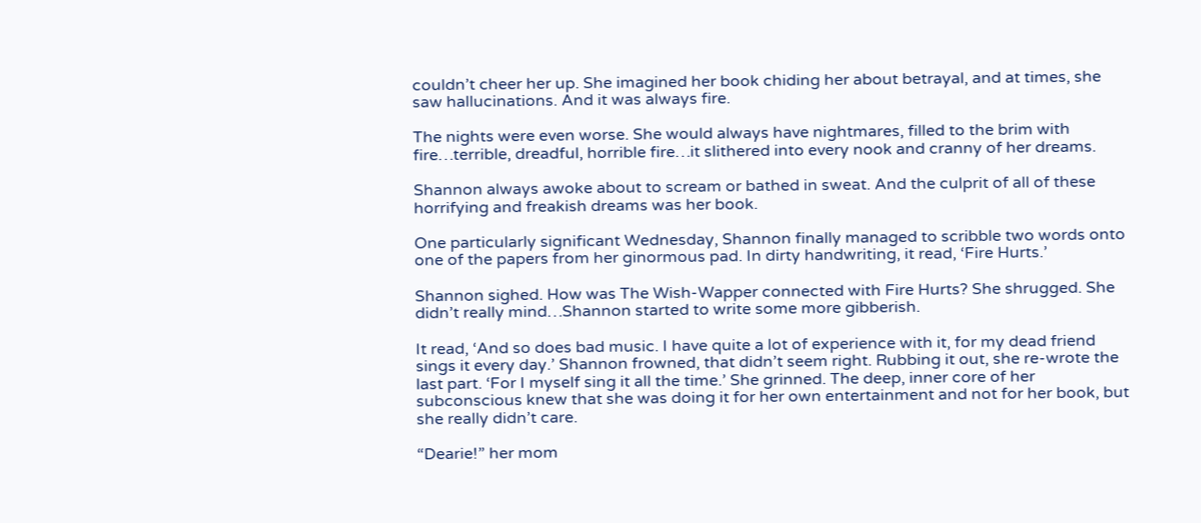couldn’t cheer her up. She imagined her book chiding her about betrayal, and at times, she saw hallucinations. And it was always fire.

The nights were even worse. She would always have nightmares, filled to the brim with fire…terrible, dreadful, horrible fire…it slithered into every nook and cranny of her dreams.

Shannon always awoke about to scream or bathed in sweat. And the culprit of all of these horrifying and freakish dreams was her book.

One particularly significant Wednesday, Shannon finally managed to scribble two words onto one of the papers from her ginormous pad. In dirty handwriting, it read, ‘Fire Hurts.’

Shannon sighed. How was The Wish-Wapper connected with Fire Hurts? She shrugged. She didn’t really mind…Shannon started to write some more gibberish.

It read, ‘And so does bad music. I have quite a lot of experience with it, for my dead friend sings it every day.’ Shannon frowned, that didn’t seem right. Rubbing it out, she re-wrote the last part. ‘For I myself sing it all the time.’ She grinned. The deep, inner core of her subconscious knew that she was doing it for her own entertainment and not for her book, but she really didn’t care.

“Dearie!” her mom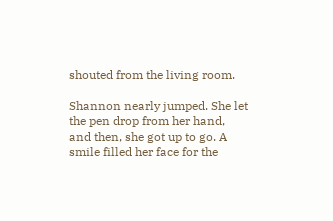shouted from the living room.

Shannon nearly jumped. She let the pen drop from her hand, and then, she got up to go. A smile filled her face for the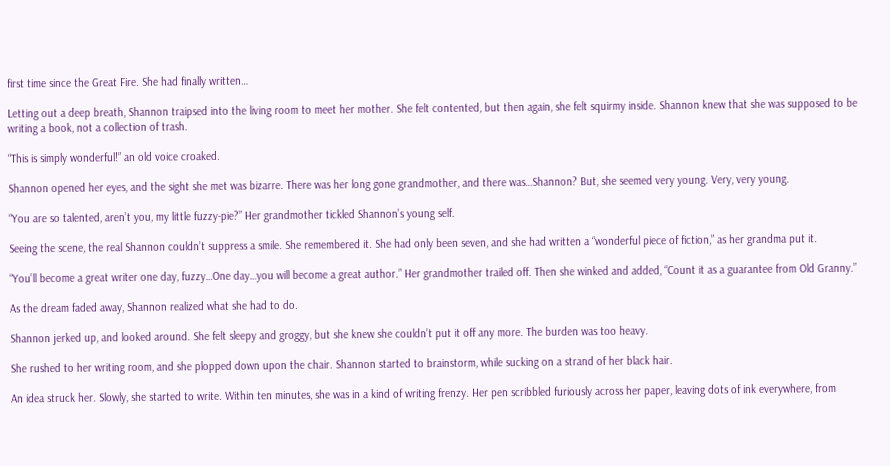first time since the Great Fire. She had finally written…

Letting out a deep breath, Shannon traipsed into the living room to meet her mother. She felt contented, but then again, she felt squirmy inside. Shannon knew that she was supposed to be writing a book, not a collection of trash.

“This is simply wonderful!” an old voice croaked.

Shannon opened her eyes, and the sight she met was bizarre. There was her long gone grandmother, and there was…Shannon? But, she seemed very young. Very, very young.

“You are so talented, aren’t you, my little fuzzy-pie?” Her grandmother tickled Shannon’s young self.

Seeing the scene, the real Shannon couldn’t suppress a smile. She remembered it. She had only been seven, and she had written a “wonderful piece of fiction,” as her grandma put it.

“You’ll become a great writer one day, fuzzy…One day…you will become a great author.” Her grandmother trailed off. Then she winked and added, “Count it as a guarantee from Old Granny.”

As the dream faded away, Shannon realized what she had to do.

Shannon jerked up, and looked around. She felt sleepy and groggy, but she knew she couldn’t put it off any more. The burden was too heavy.

She rushed to her writing room, and she plopped down upon the chair. Shannon started to brainstorm, while sucking on a strand of her black hair.

An idea struck her. Slowly, she started to write. Within ten minutes, she was in a kind of writing frenzy. Her pen scribbled furiously across her paper, leaving dots of ink everywhere, from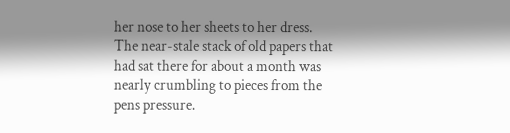her nose to her sheets to her dress. The near-stale stack of old papers that had sat there for about a month was nearly crumbling to pieces from the pens pressure.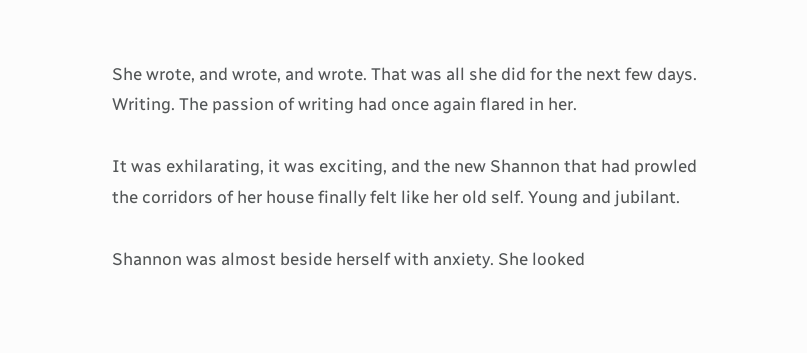She wrote, and wrote, and wrote. That was all she did for the next few days. Writing. The passion of writing had once again flared in her.

It was exhilarating, it was exciting, and the new Shannon that had prowled the corridors of her house finally felt like her old self. Young and jubilant.

Shannon was almost beside herself with anxiety. She looked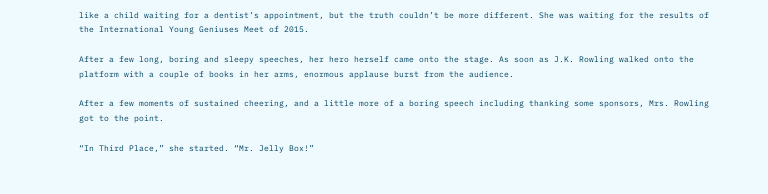like a child waiting for a dentist’s appointment, but the truth couldn’t be more different. She was waiting for the results of the International Young Geniuses Meet of 2015.

After a few long, boring and sleepy speeches, her hero herself came onto the stage. As soon as J.K. Rowling walked onto the platform with a couple of books in her arms, enormous applause burst from the audience.

After a few moments of sustained cheering, and a little more of a boring speech including thanking some sponsors, Mrs. Rowling got to the point.

“In Third Place,” she started. “Mr. Jelly Box!”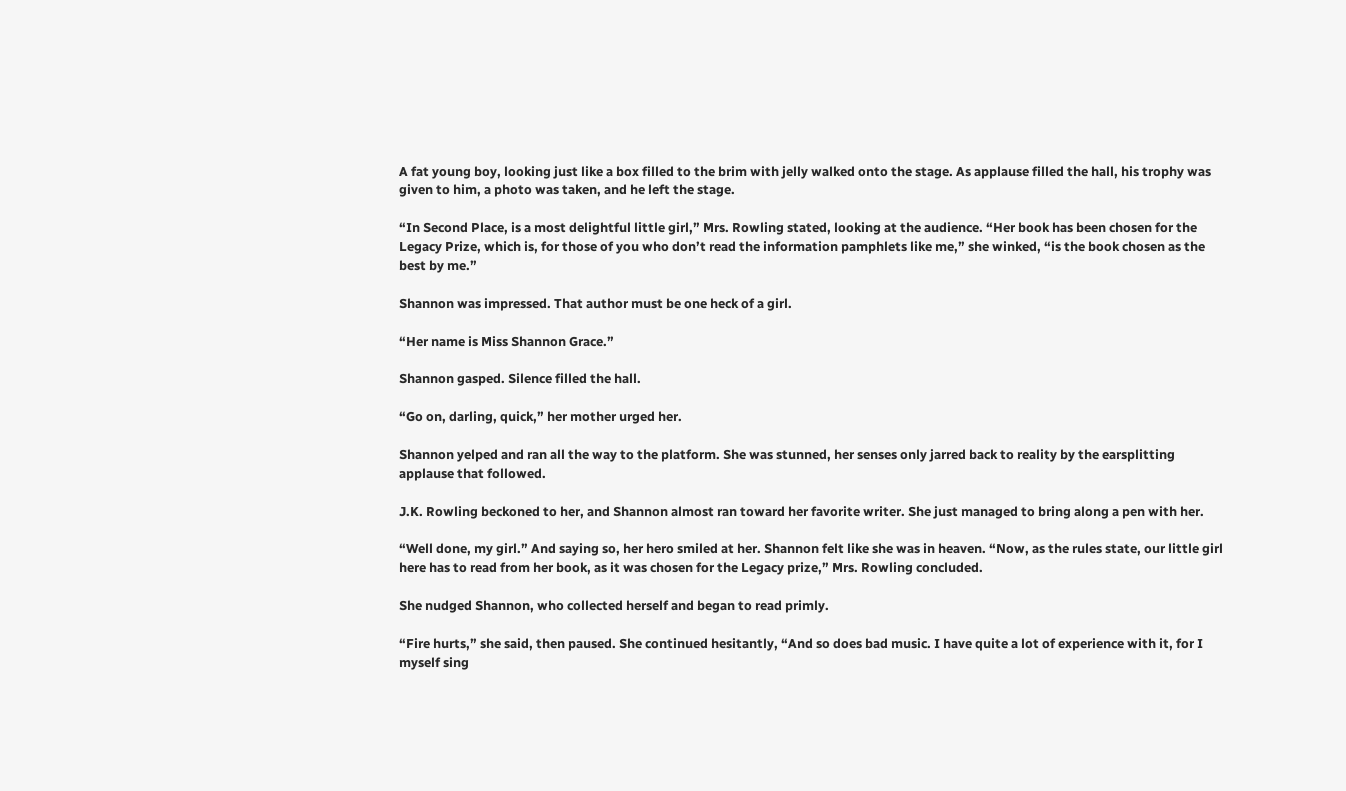A fat young boy, looking just like a box filled to the brim with jelly walked onto the stage. As applause filled the hall, his trophy was given to him, a photo was taken, and he left the stage.

“In Second Place, is a most delightful little girl,” Mrs. Rowling stated, looking at the audience. “Her book has been chosen for the Legacy Prize, which is, for those of you who don’t read the information pamphlets like me,” she winked, “is the book chosen as the best by me.”

Shannon was impressed. That author must be one heck of a girl.

“Her name is Miss Shannon Grace.”

Shannon gasped. Silence filled the hall.

“Go on, darling, quick,” her mother urged her.

Shannon yelped and ran all the way to the platform. She was stunned, her senses only jarred back to reality by the earsplitting applause that followed.

J.K. Rowling beckoned to her, and Shannon almost ran toward her favorite writer. She just managed to bring along a pen with her.

“Well done, my girl.” And saying so, her hero smiled at her. Shannon felt like she was in heaven. “Now, as the rules state, our little girl here has to read from her book, as it was chosen for the Legacy prize,” Mrs. Rowling concluded.

She nudged Shannon, who collected herself and began to read primly.

“Fire hurts,” she said, then paused. She continued hesitantly, “And so does bad music. I have quite a lot of experience with it, for I myself sing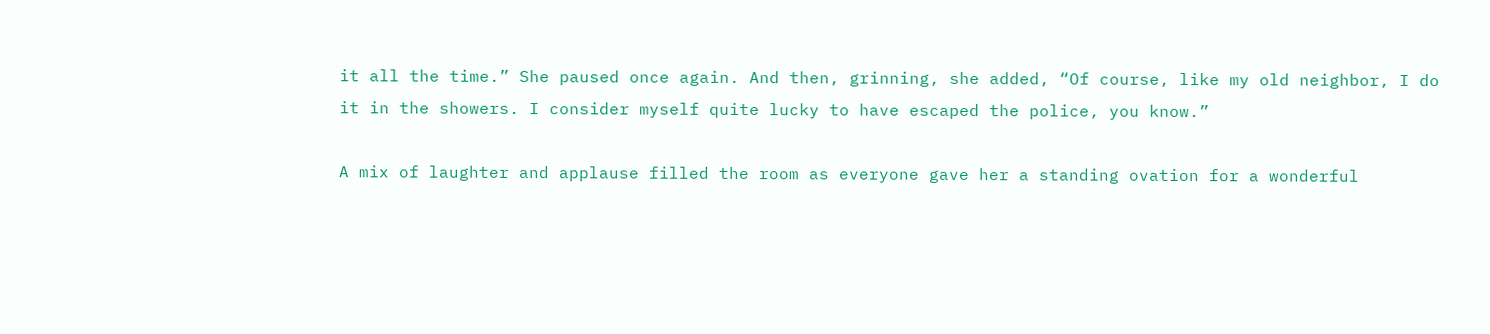it all the time.” She paused once again. And then, grinning, she added, “Of course, like my old neighbor, I do it in the showers. I consider myself quite lucky to have escaped the police, you know.”

A mix of laughter and applause filled the room as everyone gave her a standing ovation for a wonderful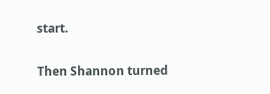start.

Then Shannon turned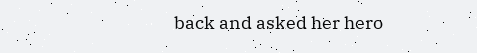back and asked her hero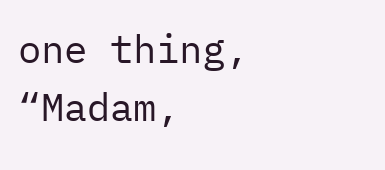one thing, “Madam,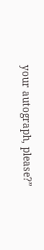your autograph, please?”